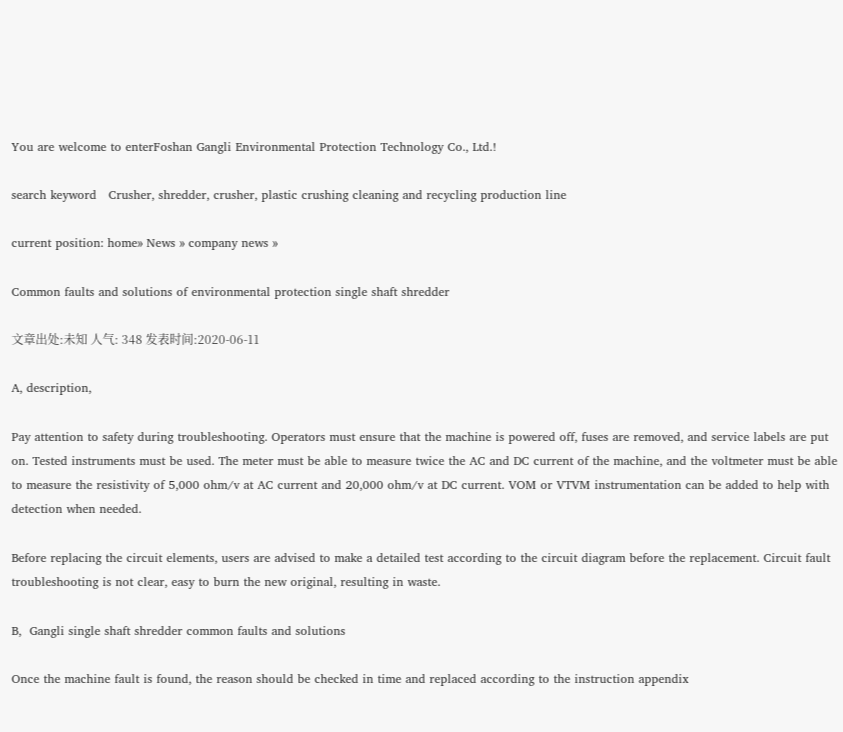You are welcome to enterFoshan Gangli Environmental Protection Technology Co., Ltd.!

search keyword   Crusher, shredder, crusher, plastic crushing cleaning and recycling production line

current position: home» News » company news »

Common faults and solutions of environmental protection single shaft shredder

文章出处:未知 人气: 348 发表时间:2020-06-11

A, description,

Pay attention to safety during troubleshooting. Operators must ensure that the machine is powered off, fuses are removed, and service labels are put on. Tested instruments must be used. The meter must be able to measure twice the AC and DC current of the machine, and the voltmeter must be able to measure the resistivity of 5,000 ohm/v at AC current and 20,000 ohm/v at DC current. VOM or VTVM instrumentation can be added to help with detection when needed.

Before replacing the circuit elements, users are advised to make a detailed test according to the circuit diagram before the replacement. Circuit fault troubleshooting is not clear, easy to burn the new original, resulting in waste.

B,  Gangli single shaft shredder common faults and solutions

Once the machine fault is found, the reason should be checked in time and replaced according to the instruction appendix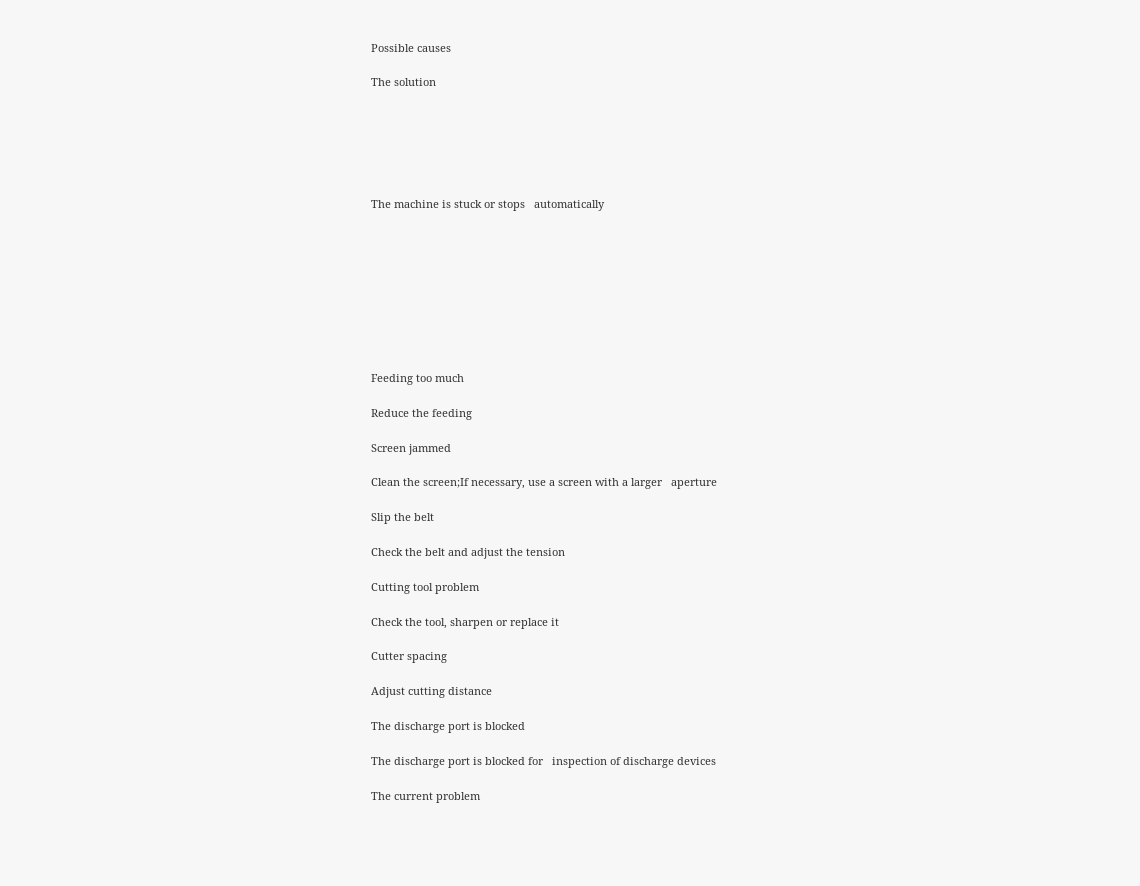Possible causes

The solution






The machine is stuck or stops   automatically









Feeding too much

Reduce the feeding

Screen jammed

Clean the screen;If necessary, use a screen with a larger   aperture

Slip the belt

Check the belt and adjust the tension

Cutting tool problem

Check the tool, sharpen or replace it

Cutter spacing

Adjust cutting distance

The discharge port is blocked

The discharge port is blocked for   inspection of discharge devices

The current problem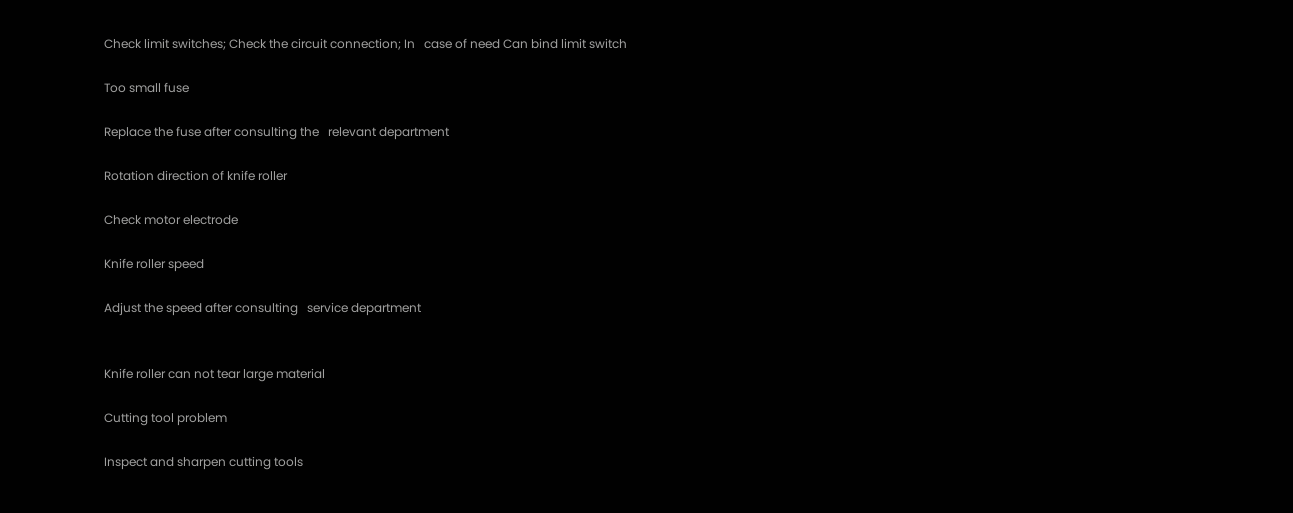Check limit switches; Check the circuit connection; In   case of need Can bind limit switch

Too small fuse

Replace the fuse after consulting the   relevant department

Rotation direction of knife roller

Check motor electrode

Knife roller speed

Adjust the speed after consulting   service department


Knife roller can not tear large material

Cutting tool problem

Inspect and sharpen cutting tools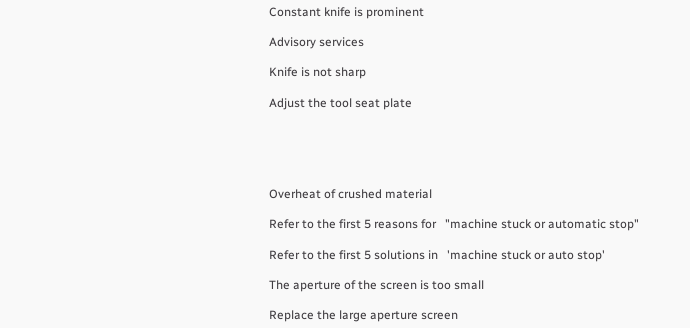Constant knife is prominent

Advisory services

Knife is not sharp

Adjust the tool seat plate





Overheat of crushed material

Refer to the first 5 reasons for   "machine stuck or automatic stop"

Refer to the first 5 solutions in   'machine stuck or auto stop'

The aperture of the screen is too small

Replace the large aperture screen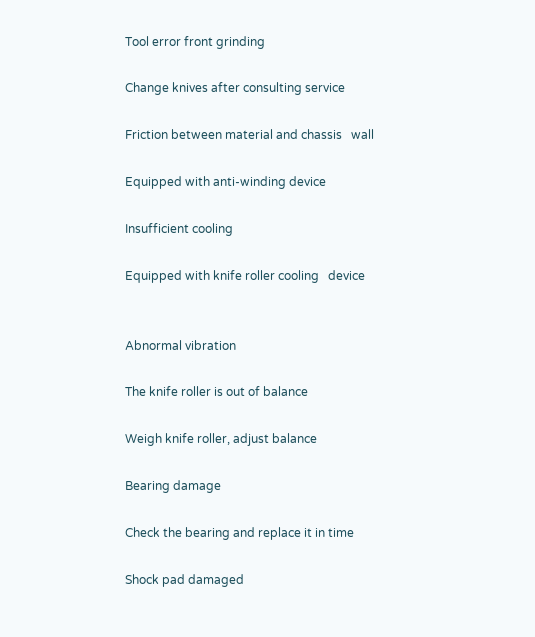Tool error front grinding

Change knives after consulting service

Friction between material and chassis   wall

Equipped with anti-winding device

Insufficient cooling

Equipped with knife roller cooling   device


Abnormal vibration

The knife roller is out of balance

Weigh knife roller, adjust balance

Bearing damage

Check the bearing and replace it in time

Shock pad damaged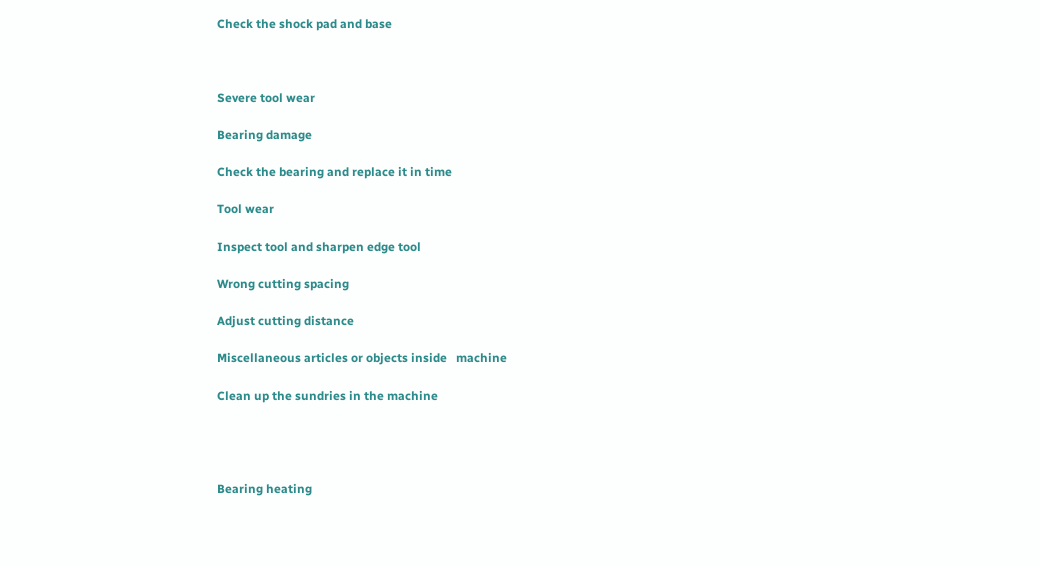Check the shock pad and base



Severe tool wear

Bearing damage

Check the bearing and replace it in time

Tool wear

Inspect tool and sharpen edge tool

Wrong cutting spacing

Adjust cutting distance

Miscellaneous articles or objects inside   machine

Clean up the sundries in the machine




Bearing heating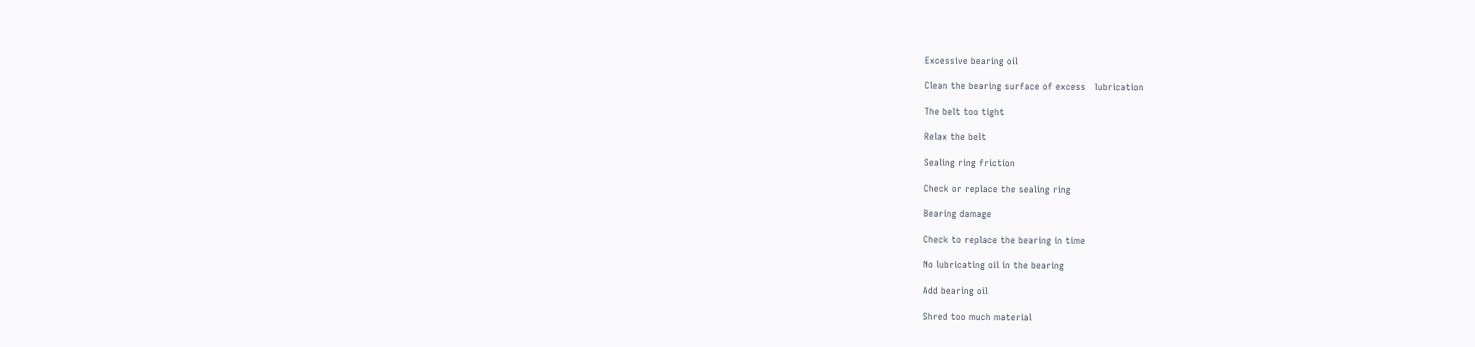Excessive bearing oil

Clean the bearing surface of excess   lubrication

The belt too tight

Relax the belt

Sealing ring friction

Check or replace the sealing ring

Bearing damage

Check to replace the bearing in time

No lubricating oil in the bearing

Add bearing oil

Shred too much material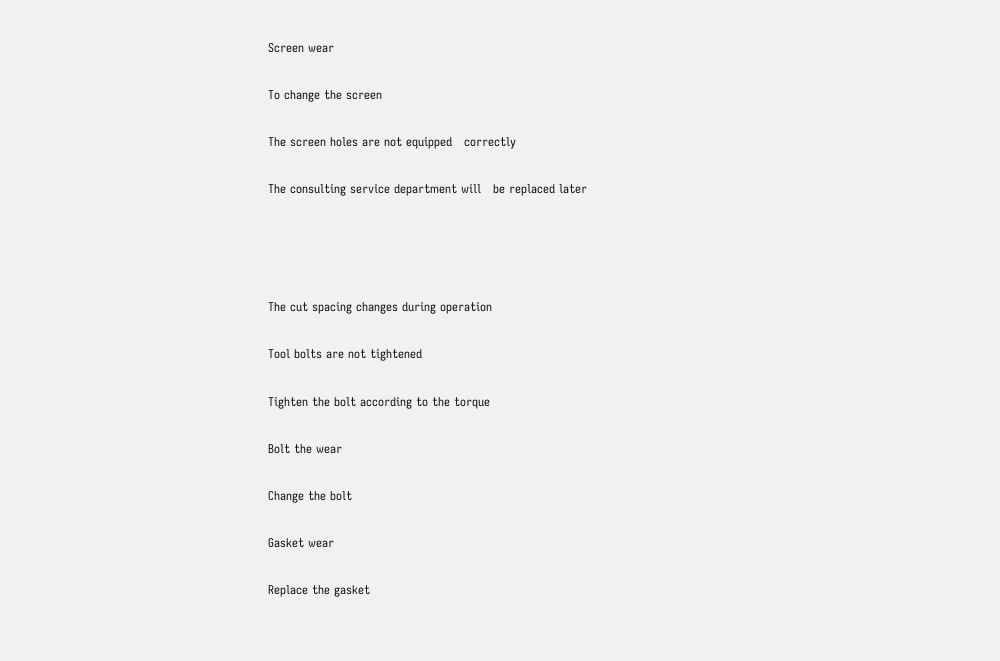Screen wear

To change the screen

The screen holes are not equipped   correctly

The consulting service department will   be replaced later




The cut spacing changes during operation

Tool bolts are not tightened

Tighten the bolt according to the torque

Bolt the wear

Change the bolt

Gasket wear

Replace the gasket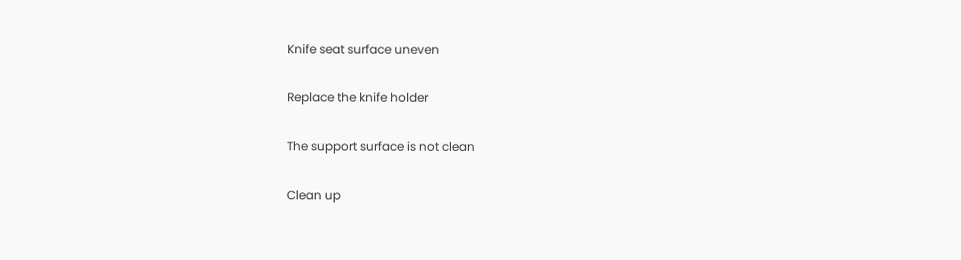Knife seat surface uneven

Replace the knife holder

The support surface is not clean

Clean up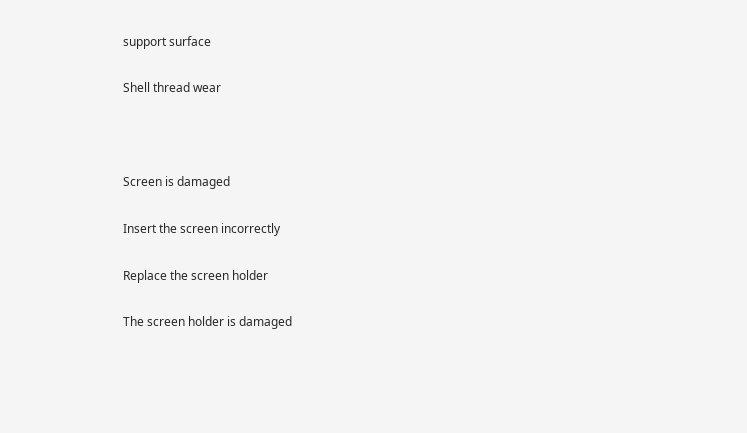support surface

Shell thread wear



Screen is damaged

Insert the screen incorrectly

Replace the screen holder

The screen holder is damaged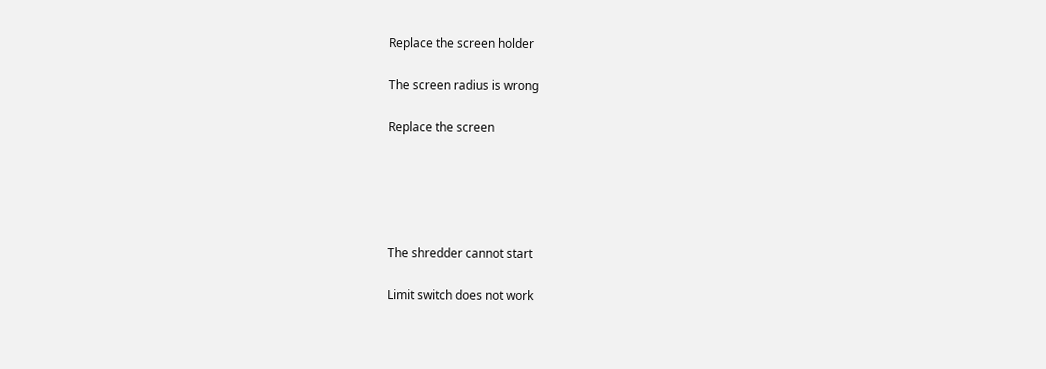Replace the screen holder

The screen radius is wrong

Replace the screen





The shredder cannot start

Limit switch does not work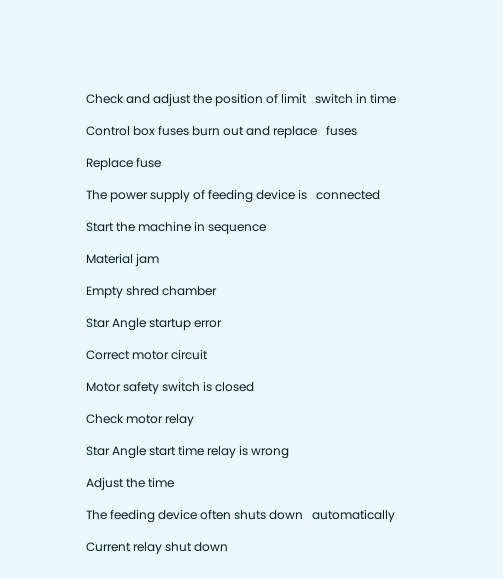Check and adjust the position of limit   switch in time

Control box fuses burn out and replace   fuses

Replace fuse

The power supply of feeding device is   connected

Start the machine in sequence

Material jam

Empty shred chamber

Star Angle startup error

Correct motor circuit

Motor safety switch is closed

Check motor relay

Star Angle start time relay is wrong

Adjust the time

The feeding device often shuts down   automatically

Current relay shut down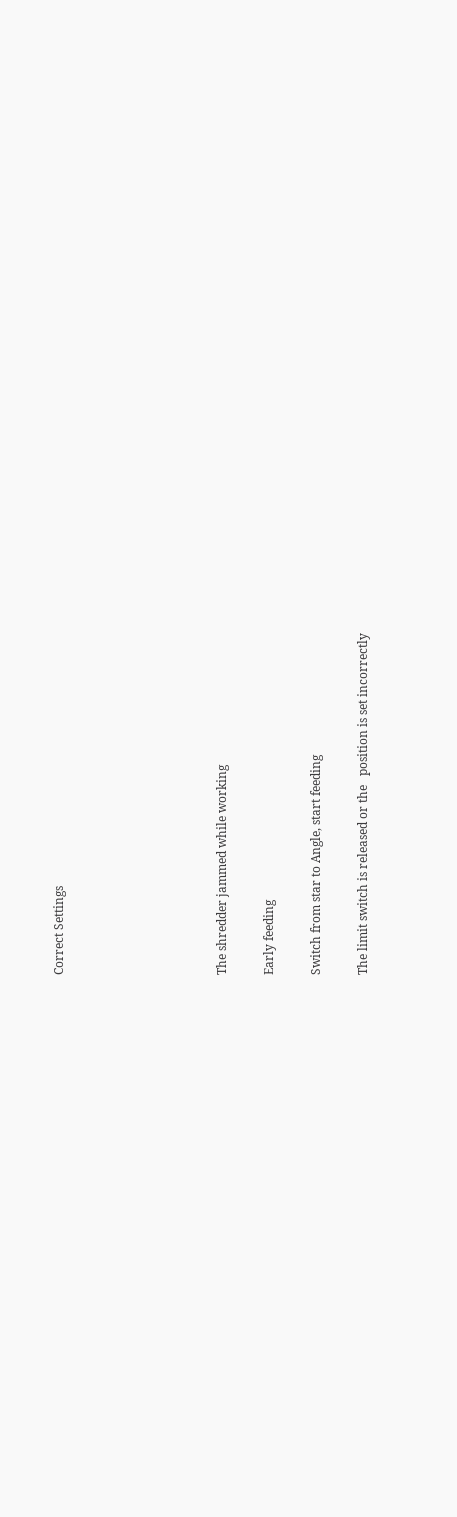Correct Settings






The shredder jammed while working

Early feeding

Switch from star to Angle, start feeding

The limit switch is released or the   position is set incorrectly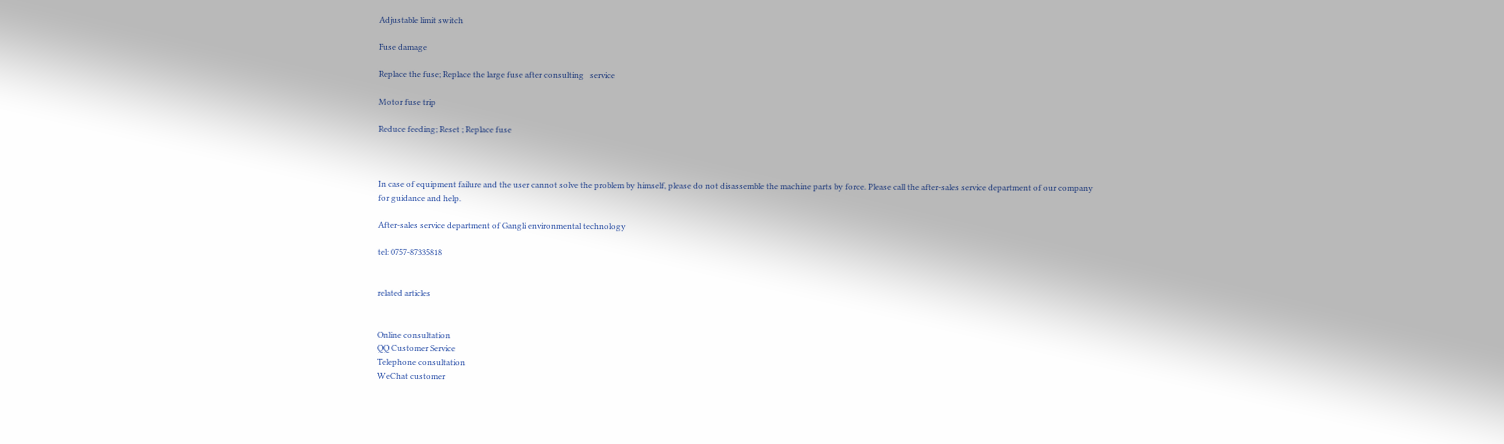Adjustable limit switch

Fuse damage

Replace the fuse; Replace the large fuse after consulting   service

Motor fuse trip

Reduce feeding; Reset ; Replace fuse



In case of equipment failure and the user cannot solve the problem by himself, please do not disassemble the machine parts by force. Please call the after-sales service department of our company for guidance and help.

After-sales service department of Gangli environmental technology

tel: 0757-87335818


related articles


Online consultation
QQ Customer Service
Telephone consultation
WeChat customer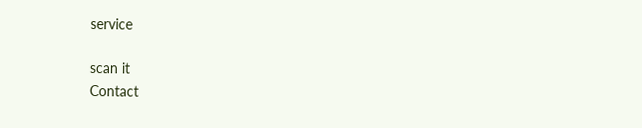service

scan it
Contact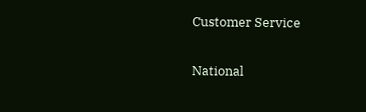Customer Service

National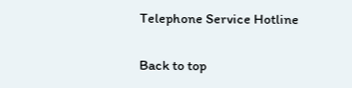Telephone Service Hotline

Back to top